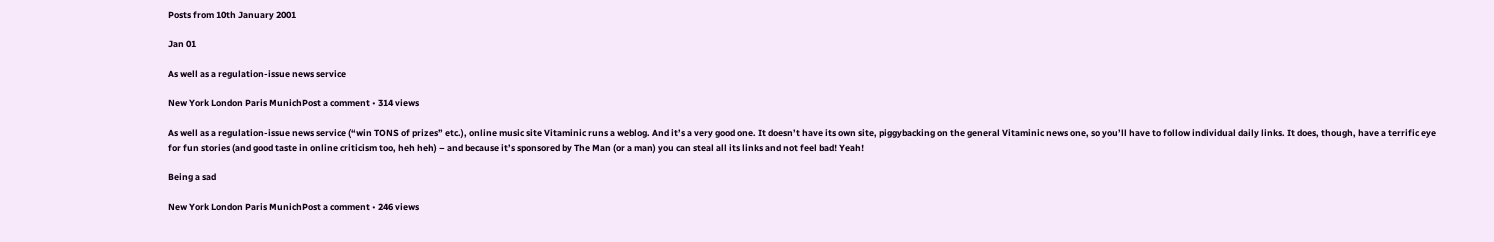Posts from 10th January 2001

Jan 01

As well as a regulation-issue news service

New York London Paris MunichPost a comment • 314 views

As well as a regulation-issue news service (“win TONS of prizes” etc.), online music site Vitaminic runs a weblog. And it’s a very good one. It doesn’t have its own site, piggybacking on the general Vitaminic news one, so you’ll have to follow individual daily links. It does, though, have a terrific eye for fun stories (and good taste in online criticism too, heh heh) – and because it’s sponsored by The Man (or a man) you can steal all its links and not feel bad! Yeah!

Being a sad

New York London Paris MunichPost a comment • 246 views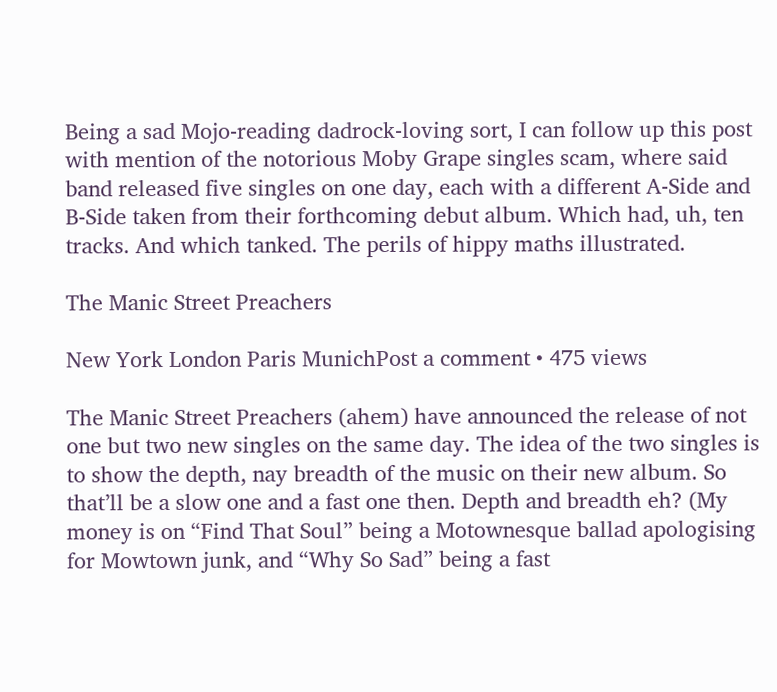Being a sad Mojo-reading dadrock-loving sort, I can follow up this post with mention of the notorious Moby Grape singles scam, where said band released five singles on one day, each with a different A-Side and B-Side taken from their forthcoming debut album. Which had, uh, ten tracks. And which tanked. The perils of hippy maths illustrated.

The Manic Street Preachers

New York London Paris MunichPost a comment • 475 views

The Manic Street Preachers (ahem) have announced the release of not one but two new singles on the same day. The idea of the two singles is to show the depth, nay breadth of the music on their new album. So that’ll be a slow one and a fast one then. Depth and breadth eh? (My money is on “Find That Soul” being a Motownesque ballad apologising for Mowtown junk, and “Why So Sad” being a fast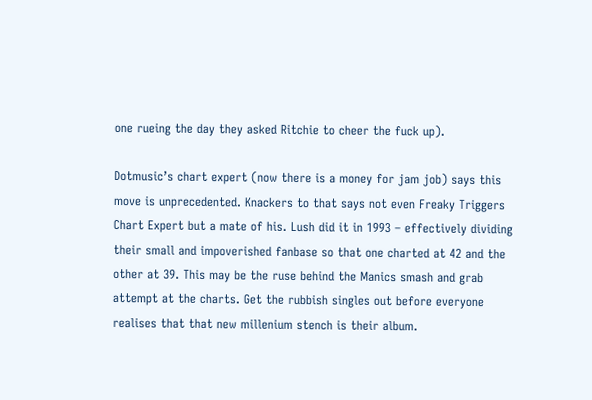one rueing the day they asked Ritchie to cheer the fuck up).

Dotmusic’s chart expert (now there is a money for jam job) says this move is unprecedented. Knackers to that says not even Freaky Triggers Chart Expert but a mate of his. Lush did it in 1993 – effectively dividing their small and impoverished fanbase so that one charted at 42 and the other at 39. This may be the ruse behind the Manics smash and grab attempt at the charts. Get the rubbish singles out before everyone realises that that new millenium stench is their album.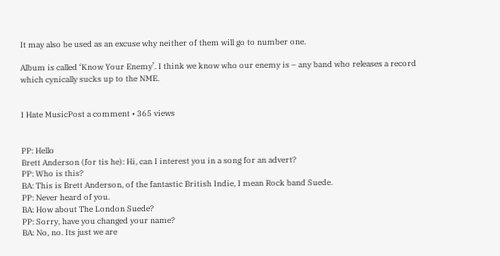It may also be used as an excuse why neither of them will go to number one.

Album is called ‘Know Your Enemy’. I think we know who our enemy is – any band who releases a record which cynically sucks up to the NME.


I Hate MusicPost a comment • 365 views


PP: Hello
Brett Anderson (for tis he): Hi, can I interest you in a song for an advert?
PP: Who is this?
BA: This is Brett Anderson, of the fantastic British Indie, I mean Rock band Suede.
PP: Never heard of you.
BA: How about The London Suede?
PP: Sorry, have you changed your name?
BA: No, no. Its just we are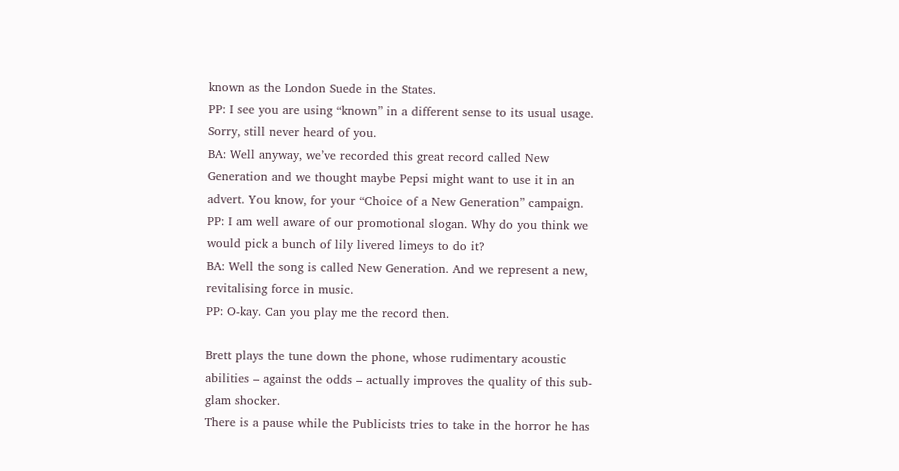known as the London Suede in the States.
PP: I see you are using “known” in a different sense to its usual usage. Sorry, still never heard of you.
BA: Well anyway, we’ve recorded this great record called New Generation and we thought maybe Pepsi might want to use it in an advert. You know, for your “Choice of a New Generation” campaign.
PP: I am well aware of our promotional slogan. Why do you think we would pick a bunch of lily livered limeys to do it?
BA: Well the song is called New Generation. And we represent a new, revitalising force in music.
PP: O-kay. Can you play me the record then.

Brett plays the tune down the phone, whose rudimentary acoustic abilities – against the odds – actually improves the quality of this sub-glam shocker.
There is a pause while the Publicists tries to take in the horror he has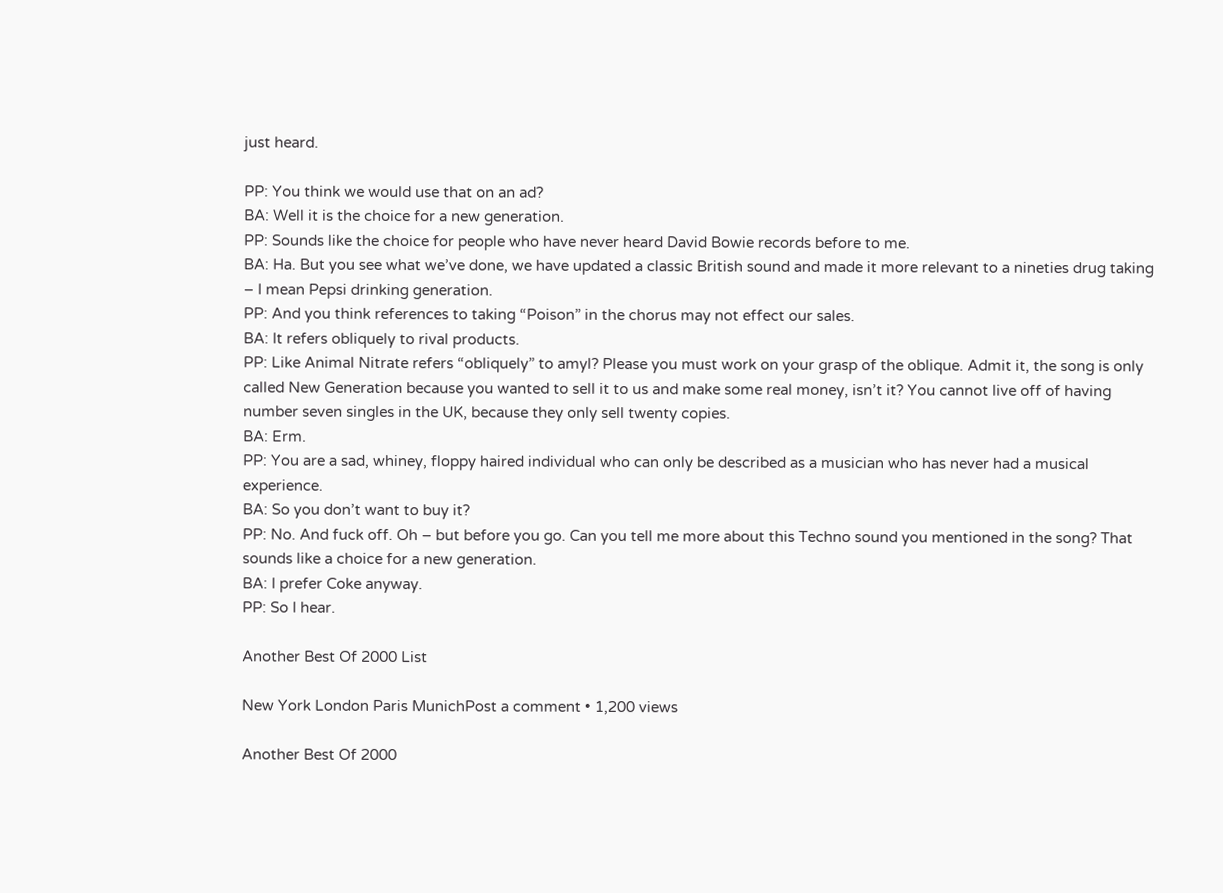just heard.

PP: You think we would use that on an ad?
BA: Well it is the choice for a new generation.
PP: Sounds like the choice for people who have never heard David Bowie records before to me.
BA: Ha. But you see what we’ve done, we have updated a classic British sound and made it more relevant to a nineties drug taking – I mean Pepsi drinking generation.
PP: And you think references to taking “Poison” in the chorus may not effect our sales.
BA: It refers obliquely to rival products.
PP: Like Animal Nitrate refers “obliquely” to amyl? Please you must work on your grasp of the oblique. Admit it, the song is only called New Generation because you wanted to sell it to us and make some real money, isn’t it? You cannot live off of having number seven singles in the UK, because they only sell twenty copies.
BA: Erm.
PP: You are a sad, whiney, floppy haired individual who can only be described as a musician who has never had a musical experience.
BA: So you don’t want to buy it?
PP: No. And fuck off. Oh – but before you go. Can you tell me more about this Techno sound you mentioned in the song? That sounds like a choice for a new generation.
BA: I prefer Coke anyway.
PP: So I hear.

Another Best Of 2000 List

New York London Paris MunichPost a comment • 1,200 views

Another Best Of 2000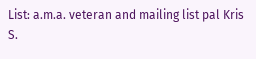List: a.m.a. veteran and mailing list pal Kris S.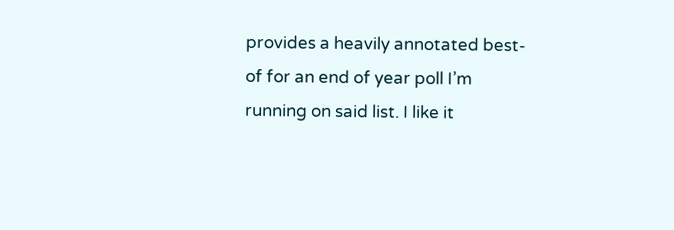provides a heavily annotated best-of for an end of year poll I’m running on said list. I like it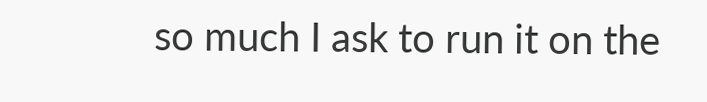so much I ask to run it on the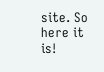site. So here it is!